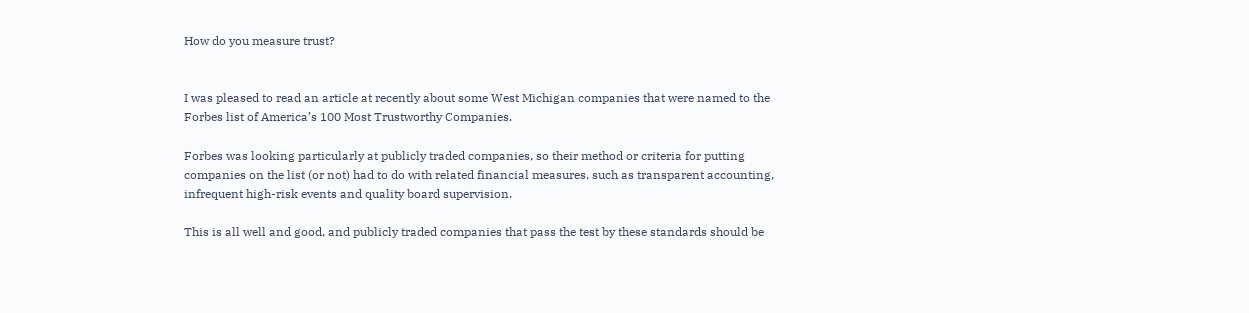How do you measure trust?


I was pleased to read an article at recently about some West Michigan companies that were named to the Forbes list of America’s 100 Most Trustworthy Companies.

Forbes was looking particularly at publicly traded companies, so their method or criteria for putting companies on the list (or not) had to do with related financial measures, such as transparent accounting, infrequent high-risk events and quality board supervision.

This is all well and good, and publicly traded companies that pass the test by these standards should be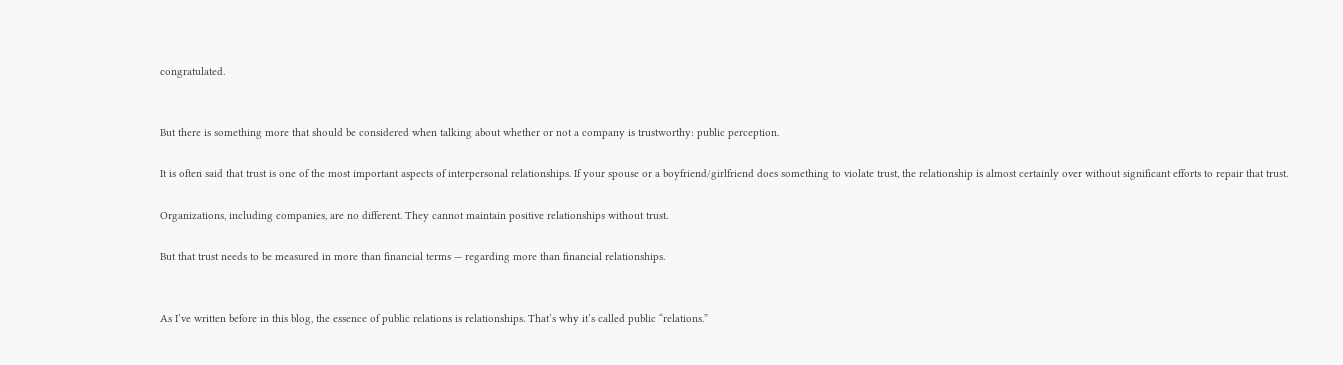congratulated.


But there is something more that should be considered when talking about whether or not a company is trustworthy: public perception.

It is often said that trust is one of the most important aspects of interpersonal relationships. If your spouse or a boyfriend/girlfriend does something to violate trust, the relationship is almost certainly over without significant efforts to repair that trust.

Organizations, including companies, are no different. They cannot maintain positive relationships without trust.

But that trust needs to be measured in more than financial terms — regarding more than financial relationships.


As I’ve written before in this blog, the essence of public relations is relationships. That’s why it’s called public “relations.”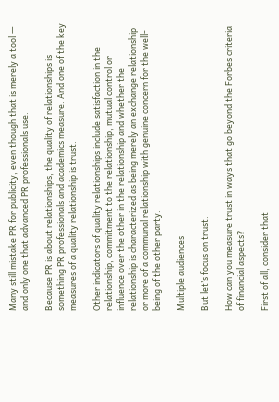Many still mistake PR for publicity, even though that is merely a tool — and only one that advanced PR professionals use.

Because PR is about relationships, the quality of relationships is something PR professionals and academics measure. And one of the key measures of a quality relationship is trust.

Other indicators of quality relationships include satisfaction in the relationship, commitment to the relationship, mutual control or influence over the other in the relationship and whether the relationship is characterized as being merely an exchange relationship or more of a communal relationship with genuine concern for the well-being of the other party.

Multiple audiences

But let’s focus on trust.

How can you measure trust in ways that go beyond the Forbes criteria of financial aspects?

First of all, consider that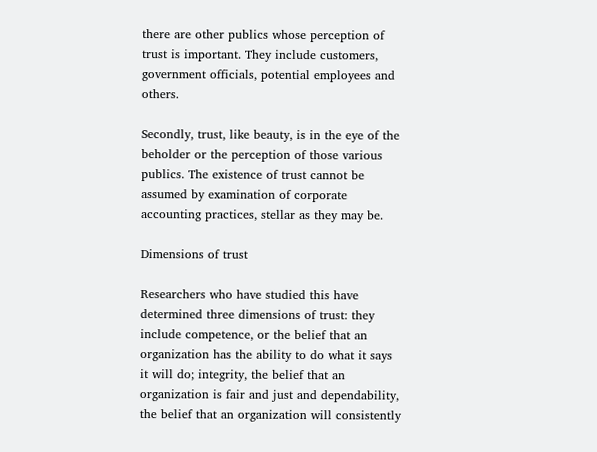there are other publics whose perception of trust is important. They include customers, government officials, potential employees and others.

Secondly, trust, like beauty, is in the eye of the beholder or the perception of those various publics. The existence of trust cannot be assumed by examination of corporate accounting practices, stellar as they may be.

Dimensions of trust

Researchers who have studied this have determined three dimensions of trust: they include competence, or the belief that an organization has the ability to do what it says it will do; integrity, the belief that an organization is fair and just and dependability, the belief that an organization will consistently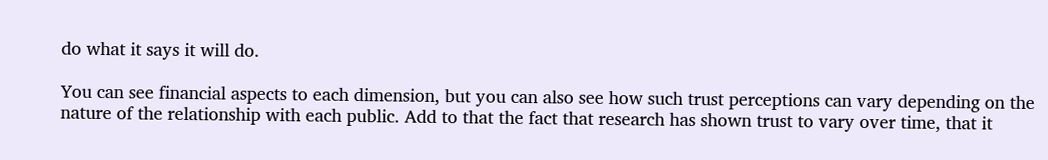do what it says it will do.

You can see financial aspects to each dimension, but you can also see how such trust perceptions can vary depending on the nature of the relationship with each public. Add to that the fact that research has shown trust to vary over time, that it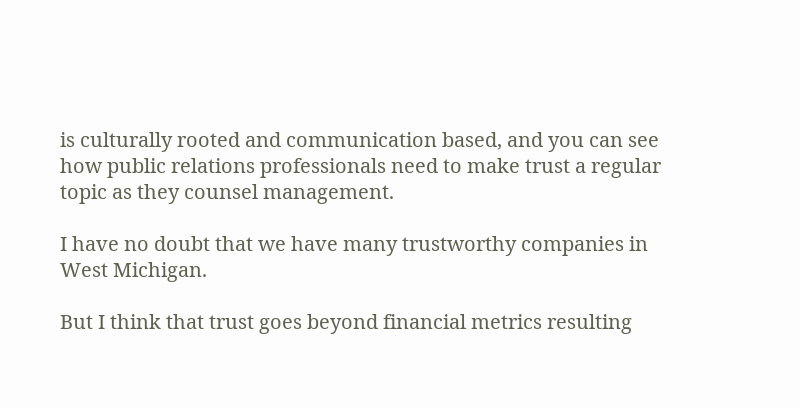is culturally rooted and communication based, and you can see how public relations professionals need to make trust a regular topic as they counsel management.

I have no doubt that we have many trustworthy companies in West Michigan.

But I think that trust goes beyond financial metrics resulting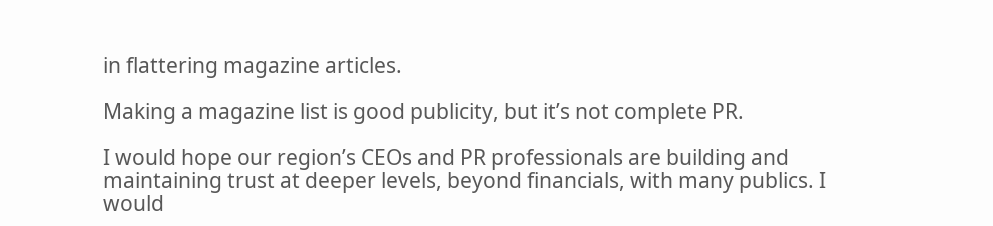in flattering magazine articles.

Making a magazine list is good publicity, but it’s not complete PR.

I would hope our region’s CEOs and PR professionals are building and maintaining trust at deeper levels, beyond financials, with many publics. I would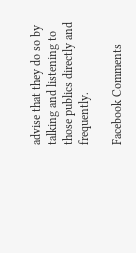advise that they do so by talking and listening to those publics directly and frequently.

Facebook Comments